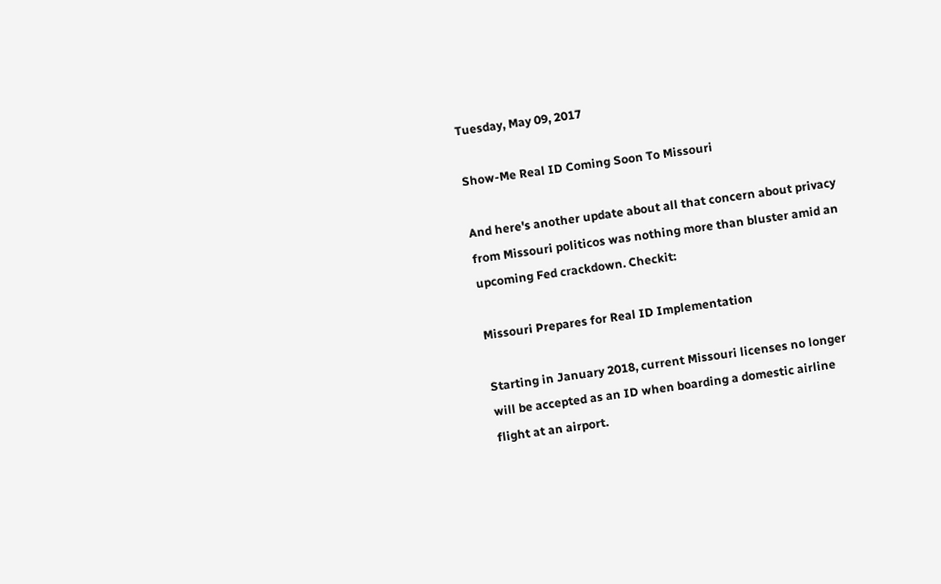Tuesday, May 09, 2017

Show-Me Real ID Coming Soon To Missouri

And here's another update about all that concern about privacy from Missouri politicos was nothing more than bluster amid an upcoming Fed crackdown. Checkit:

Missouri Prepares for Real ID Implementation

Starting in January 2018, current Missouri licenses no longer will be accepted as an ID when boarding a domestic airline flight at an airport.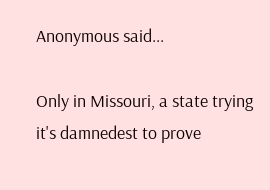Anonymous said...

Only in Missouri, a state trying it's damnedest to prove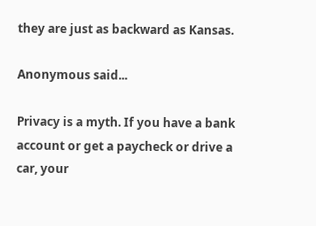they are just as backward as Kansas.

Anonymous said...

Privacy is a myth. If you have a bank account or get a paycheck or drive a car, your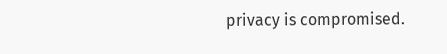privacy is compromised.